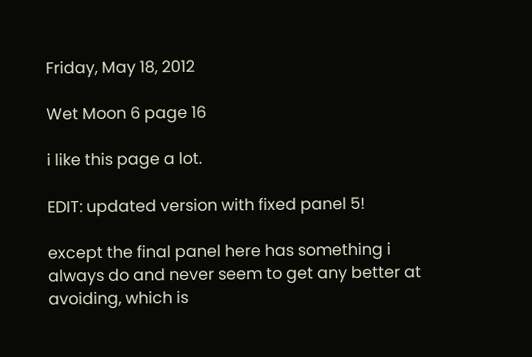Friday, May 18, 2012

Wet Moon 6 page 16

i like this page a lot.

EDIT: updated version with fixed panel 5!

except the final panel here has something i always do and never seem to get any better at avoiding, which is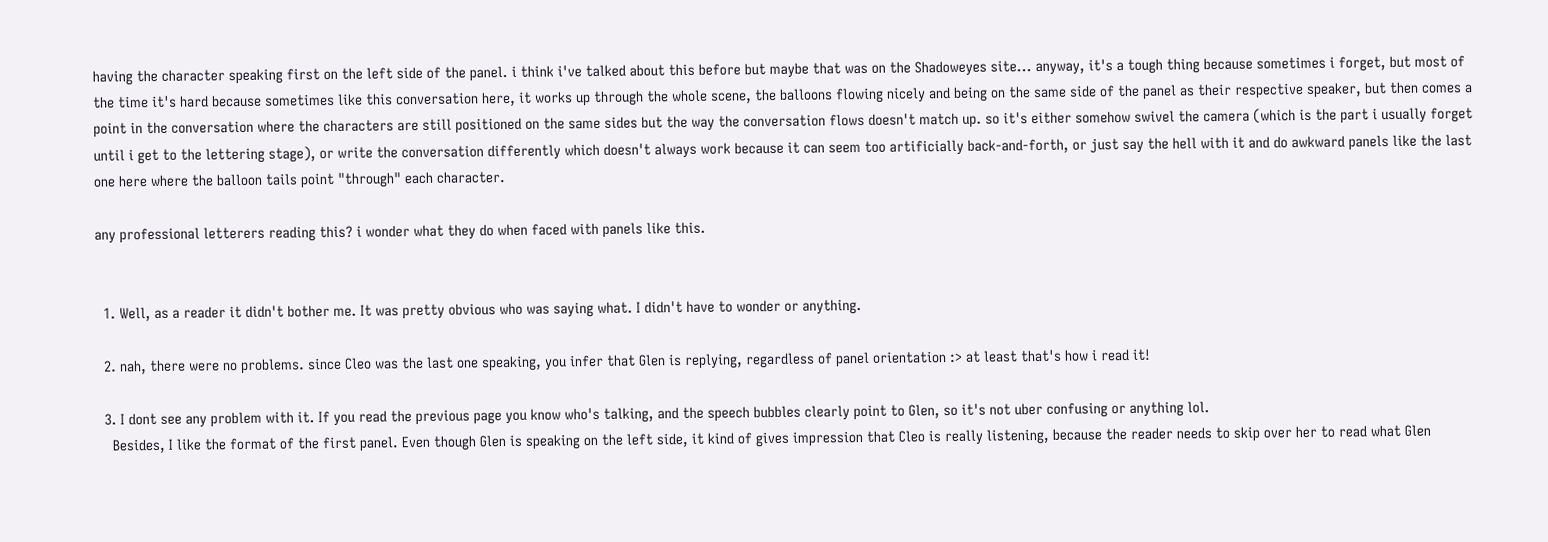having the character speaking first on the left side of the panel. i think i've talked about this before but maybe that was on the Shadoweyes site... anyway, it's a tough thing because sometimes i forget, but most of the time it's hard because sometimes like this conversation here, it works up through the whole scene, the balloons flowing nicely and being on the same side of the panel as their respective speaker, but then comes a point in the conversation where the characters are still positioned on the same sides but the way the conversation flows doesn't match up. so it's either somehow swivel the camera (which is the part i usually forget until i get to the lettering stage), or write the conversation differently which doesn't always work because it can seem too artificially back-and-forth, or just say the hell with it and do awkward panels like the last one here where the balloon tails point "through" each character.

any professional letterers reading this? i wonder what they do when faced with panels like this.


  1. Well, as a reader it didn't bother me. It was pretty obvious who was saying what. I didn't have to wonder or anything.

  2. nah, there were no problems. since Cleo was the last one speaking, you infer that Glen is replying, regardless of panel orientation :> at least that's how i read it!

  3. I dont see any problem with it. If you read the previous page you know who's talking, and the speech bubbles clearly point to Glen, so it's not uber confusing or anything lol.
    Besides, I like the format of the first panel. Even though Glen is speaking on the left side, it kind of gives impression that Cleo is really listening, because the reader needs to skip over her to read what Glen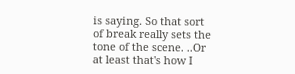is saying. So that sort of break really sets the tone of the scene. ..Or at least that's how I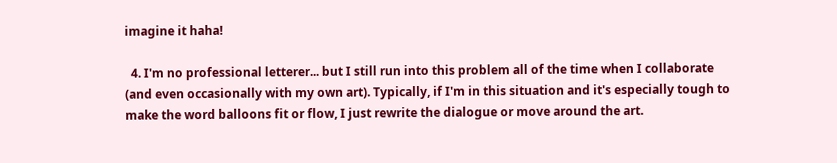imagine it haha!

  4. I'm no professional letterer... but I still run into this problem all of the time when I collaborate (and even occasionally with my own art). Typically, if I'm in this situation and it's especially tough to make the word balloons fit or flow, I just rewrite the dialogue or move around the art.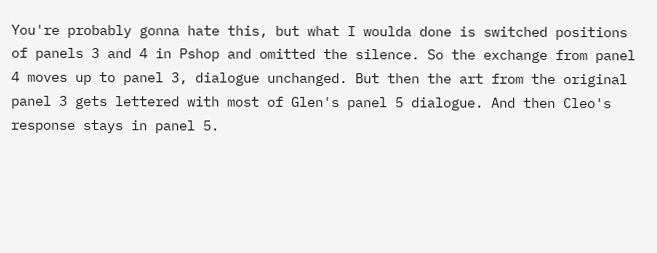You're probably gonna hate this, but what I woulda done is switched positions of panels 3 and 4 in Pshop and omitted the silence. So the exchange from panel 4 moves up to panel 3, dialogue unchanged. But then the art from the original panel 3 gets lettered with most of Glen's panel 5 dialogue. And then Cleo's response stays in panel 5.